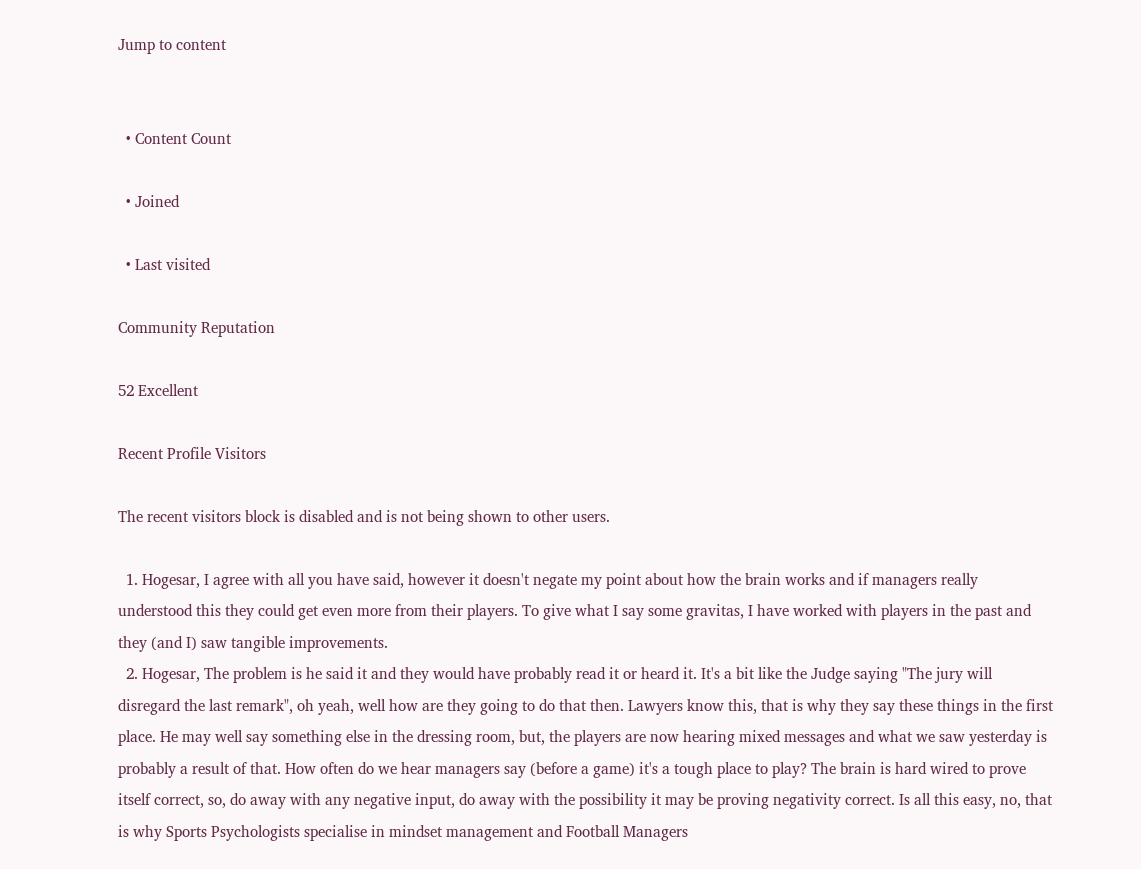Jump to content


  • Content Count

  • Joined

  • Last visited

Community Reputation

52 Excellent

Recent Profile Visitors

The recent visitors block is disabled and is not being shown to other users.

  1. Hogesar, I agree with all you have said, however it doesn't negate my point about how the brain works and if managers really understood this they could get even more from their players. To give what I say some gravitas, I have worked with players in the past and they (and I) saw tangible improvements.
  2. Hogesar, The problem is he said it and they would have probably read it or heard it. It's a bit like the Judge saying "The jury will disregard the last remark", oh yeah, well how are they going to do that then. Lawyers know this, that is why they say these things in the first place. He may well say something else in the dressing room, but, the players are now hearing mixed messages and what we saw yesterday is probably a result of that. How often do we hear managers say (before a game) it's a tough place to play? The brain is hard wired to prove itself correct, so, do away with any negative input, do away with the possibility it may be proving negativity correct. Is all this easy, no, that is why Sports Psychologists specialise in mindset management and Football Managers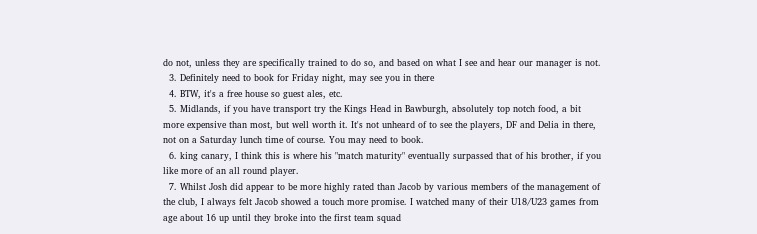do not, unless they are specifically trained to do so, and based on what I see and hear our manager is not.
  3. Definitely need to book for Friday night, may see you in there
  4. BTW, it's a free house so guest ales, etc.
  5. Midlands, if you have transport try the Kings Head in Bawburgh, absolutely top notch food, a bit more expensive than most, but well worth it. It's not unheard of to see the players, DF and Delia in there, not on a Saturday lunch time of course. You may need to book.
  6. king canary, I think this is where his "match maturity" eventually surpassed that of his brother, if you like more of an all round player.
  7. Whilst Josh did appear to be more highly rated than Jacob by various members of the management of the club, I always felt Jacob showed a touch more promise. I watched many of their U18/U23 games from age about 16 up until they broke into the first team squad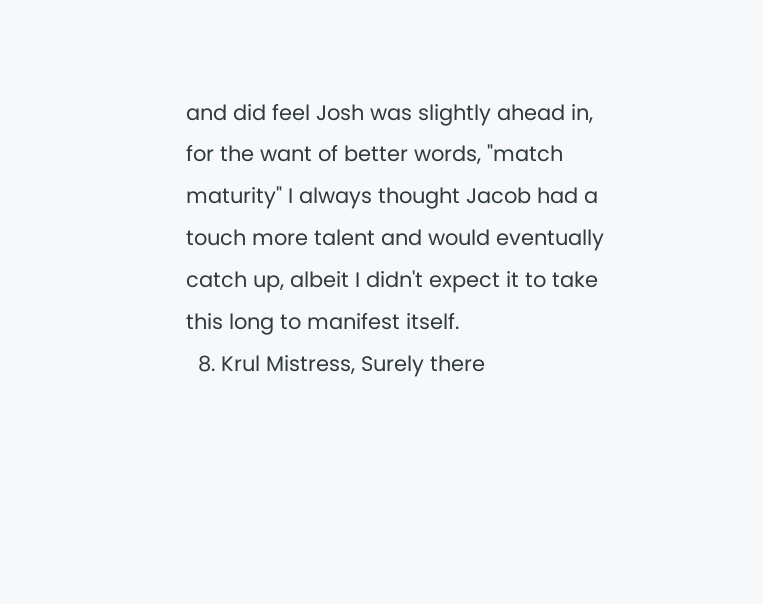and did feel Josh was slightly ahead in, for the want of better words, "match maturity" I always thought Jacob had a touch more talent and would eventually catch up, albeit I didn't expect it to take this long to manifest itself.
  8. Krul Mistress, Surely there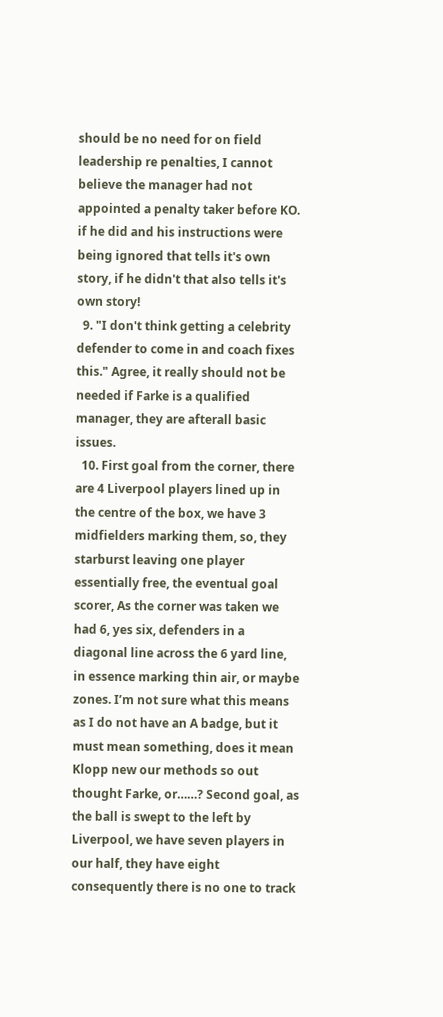should be no need for on field leadership re penalties, I cannot believe the manager had not appointed a penalty taker before KO. if he did and his instructions were being ignored that tells it's own story, if he didn't that also tells it's own story!
  9. "I don't think getting a celebrity defender to come in and coach fixes this." Agree, it really should not be needed if Farke is a qualified manager, they are afterall basic issues.
  10. First goal from the corner, there are 4 Liverpool players lined up in the centre of the box, we have 3 midfielders marking them, so, they starburst leaving one player essentially free, the eventual goal scorer, As the corner was taken we had 6, yes six, defenders in a diagonal line across the 6 yard line, in essence marking thin air, or maybe zones. I’m not sure what this means as I do not have an A badge, but it must mean something, does it mean Klopp new our methods so out thought Farke, or……? Second goal, as the ball is swept to the left by Liverpool, we have seven players in our half, they have eight consequently there is no one to track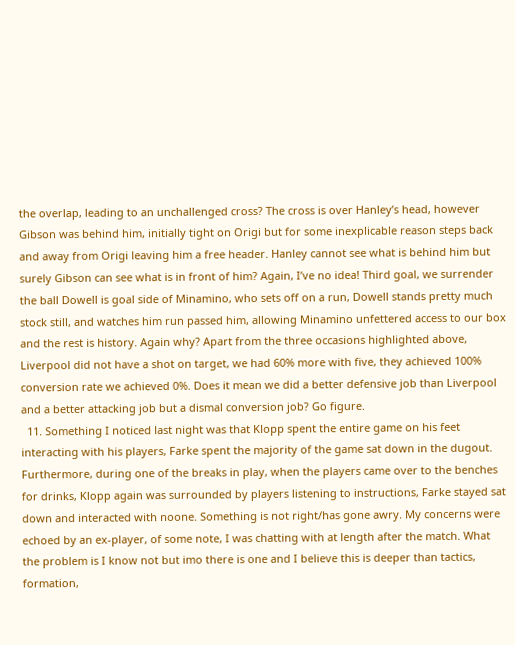the overlap, leading to an unchallenged cross? The cross is over Hanley’s head, however Gibson was behind him, initially tight on Origi but for some inexplicable reason steps back and away from Origi leaving him a free header. Hanley cannot see what is behind him but surely Gibson can see what is in front of him? Again, I’ve no idea! Third goal, we surrender the ball Dowell is goal side of Minamino, who sets off on a run, Dowell stands pretty much stock still, and watches him run passed him, allowing Minamino unfettered access to our box and the rest is history. Again why? Apart from the three occasions highlighted above, Liverpool did not have a shot on target, we had 60% more with five, they achieved 100% conversion rate we achieved 0%. Does it mean we did a better defensive job than Liverpool and a better attacking job but a dismal conversion job? Go figure.
  11. Something I noticed last night was that Klopp spent the entire game on his feet interacting with his players, Farke spent the majority of the game sat down in the dugout. Furthermore, during one of the breaks in play, when the players came over to the benches for drinks, Klopp again was surrounded by players listening to instructions, Farke stayed sat down and interacted with noone. Something is not right/has gone awry. My concerns were echoed by an ex-player, of some note, I was chatting with at length after the match. What the problem is I know not but imo there is one and I believe this is deeper than tactics, formation,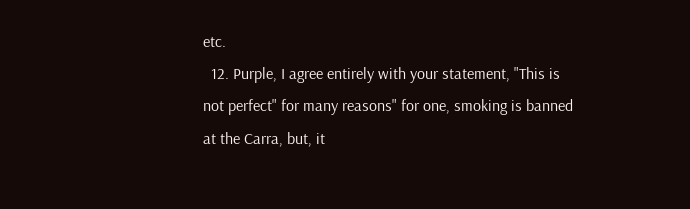etc.
  12. Purple, I agree entirely with your statement, "This is not perfect" for many reasons" for one, smoking is banned at the Carra, but, it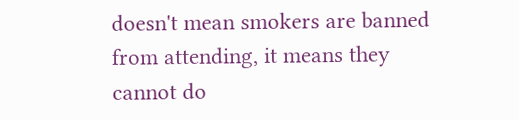doesn't mean smokers are banned from attending, it means they cannot do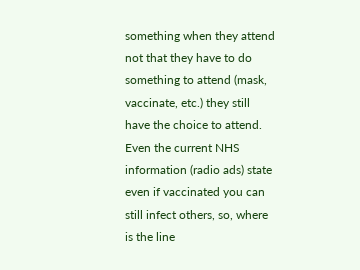something when they attend not that they have to do something to attend (mask, vaccinate, etc.) they still have the choice to attend. Even the current NHS information (radio ads) state even if vaccinated you can still infect others, so, where is the line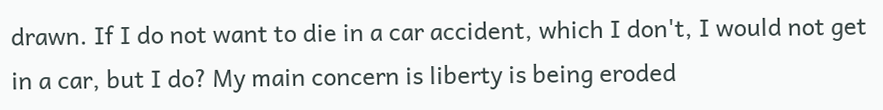drawn. If I do not want to die in a car accident, which I don't, I would not get in a car, but I do? My main concern is liberty is being eroded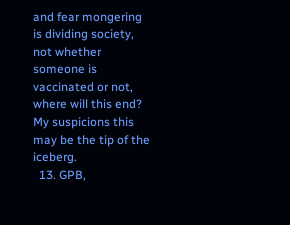and fear mongering is dividing society, not whether someone is vaccinated or not, where will this end? My suspicions this may be the tip of the iceberg.
  13. GPB,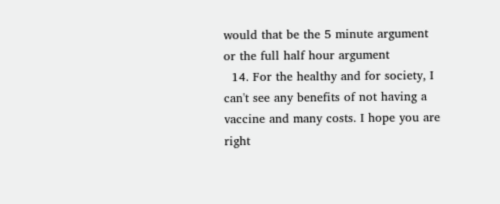would that be the 5 minute argument or the full half hour argument
  14. For the healthy and for society, I can't see any benefits of not having a vaccine and many costs. I hope you are right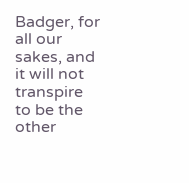Badger, for all our sakes, and it will not transpire to be the other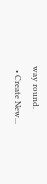way round.
  • Create New...